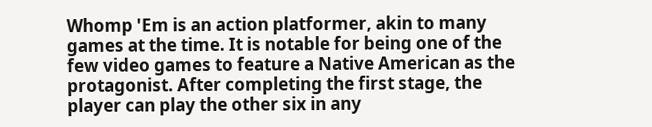Whomp 'Em is an action platformer, akin to many games at the time. It is notable for being one of the few video games to feature a Native American as the protagonist. After completing the first stage, the player can play the other six in any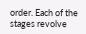order. Each of the stages revolve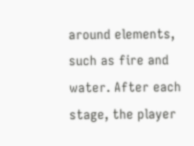around elements, such as fire and water. After each stage, the player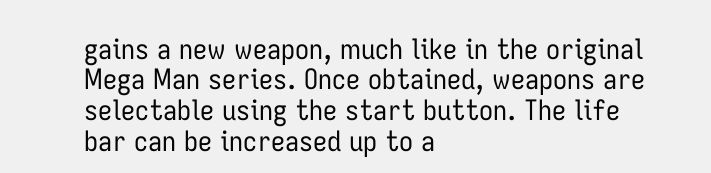gains a new weapon, much like in the original Mega Man series. Once obtained, weapons are selectable using the start button. The life bar can be increased up to a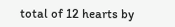total of 12 hearts by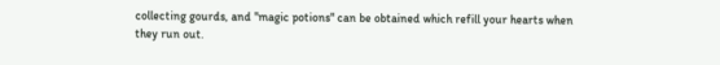collecting gourds, and "magic potions" can be obtained which refill your hearts when they run out.